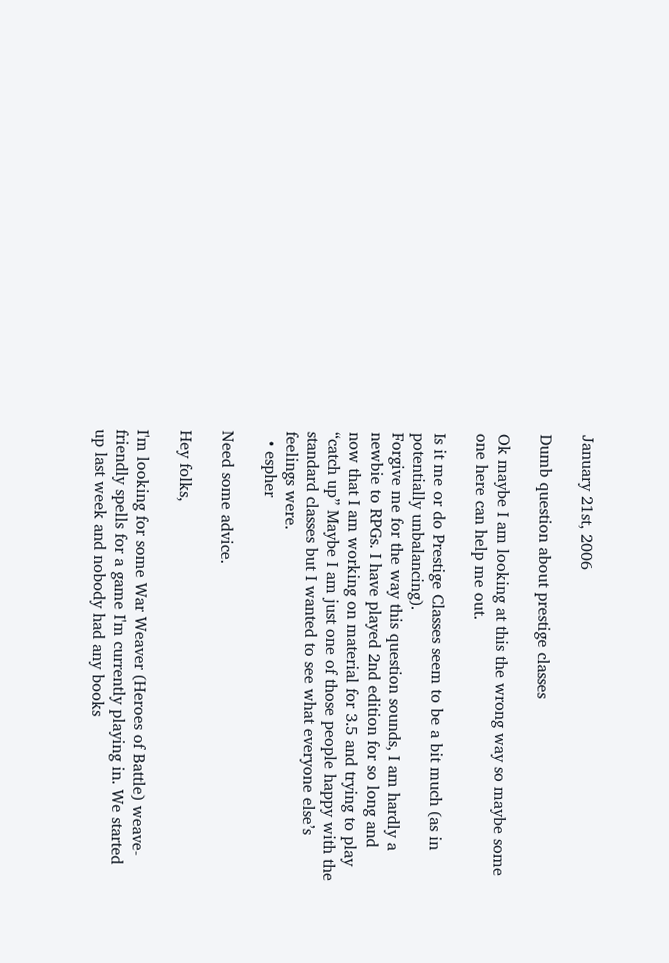January 21st, 2006

Dumb question about prestige classes

Ok maybe I am looking at this the wrong way so maybe some one here can help me out.

Is it me or do Prestige Classes seem to be a bit much (as in potentially unbalancing).
Forgive me for the way this question sounds, I am hardly a newbie to RPGs. I have played 2nd edition for so long and now that I am working on material for 3.5 and trying to play “catch up” Maybe I am just one of those people happy with the standard classes but I wanted to see what everyone else’s feelings were.
  • espher

Need some advice.

Hey folks,

I'm looking for some War Weaver (Heroes of Battle) weave-friendly spells for a game I'm currently playing in. We started up last week and nobody had any books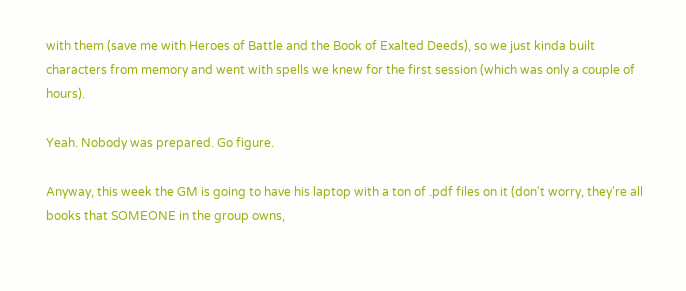with them (save me with Heroes of Battle and the Book of Exalted Deeds), so we just kinda built characters from memory and went with spells we knew for the first session (which was only a couple of hours).

Yeah. Nobody was prepared. Go figure.

Anyway, this week the GM is going to have his laptop with a ton of .pdf files on it (don't worry, they're all books that SOMEONE in the group owns,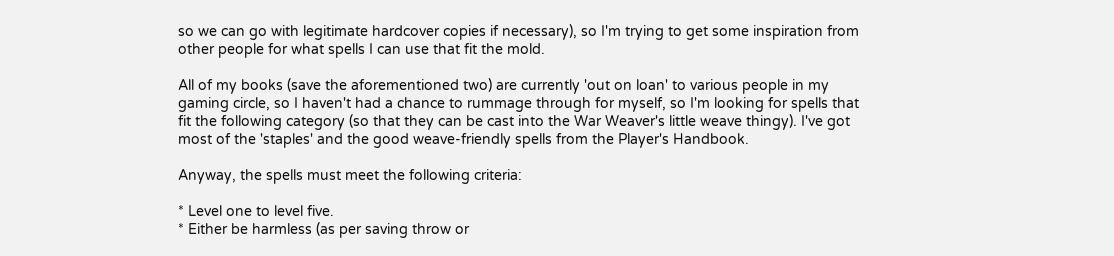so we can go with legitimate hardcover copies if necessary), so I'm trying to get some inspiration from other people for what spells I can use that fit the mold.

All of my books (save the aforementioned two) are currently 'out on loan' to various people in my gaming circle, so I haven't had a chance to rummage through for myself, so I'm looking for spells that fit the following category (so that they can be cast into the War Weaver's little weave thingy). I've got most of the 'staples' and the good weave-friendly spells from the Player's Handbook.

Anyway, the spells must meet the following criteria:

* Level one to level five.
* Either be harmless (as per saving throw or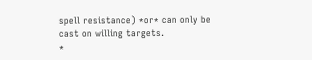spell resistance) *or* can only be cast on willing targets.
*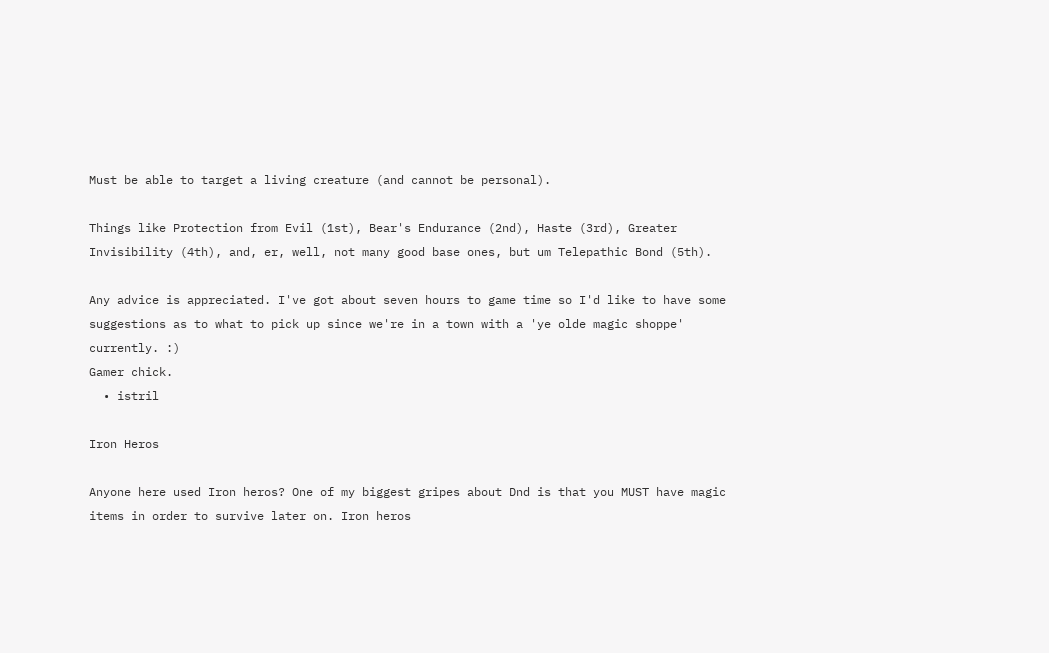Must be able to target a living creature (and cannot be personal).

Things like Protection from Evil (1st), Bear's Endurance (2nd), Haste (3rd), Greater Invisibility (4th), and, er, well, not many good base ones, but um Telepathic Bond (5th).

Any advice is appreciated. I've got about seven hours to game time so I'd like to have some suggestions as to what to pick up since we're in a town with a 'ye olde magic shoppe' currently. :)
Gamer chick.
  • istril

Iron Heros

Anyone here used Iron heros? One of my biggest gripes about Dnd is that you MUST have magic items in order to survive later on. Iron heros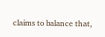claims to balance that,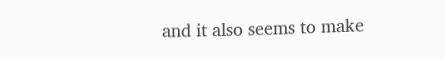and it also seems to make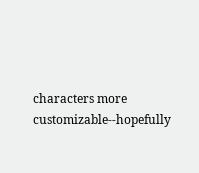characters more customizable--hopefully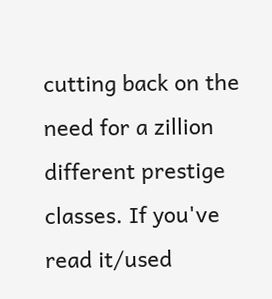cutting back on the need for a zillion different prestige classes. If you've read it/used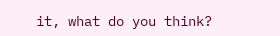it, what do you think?